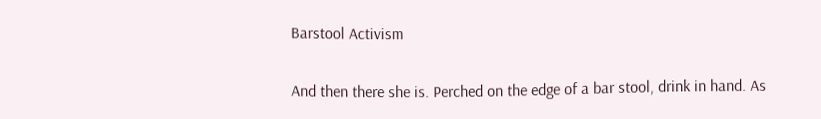Barstool Activism

And then there she is. Perched on the edge of a bar stool, drink in hand. As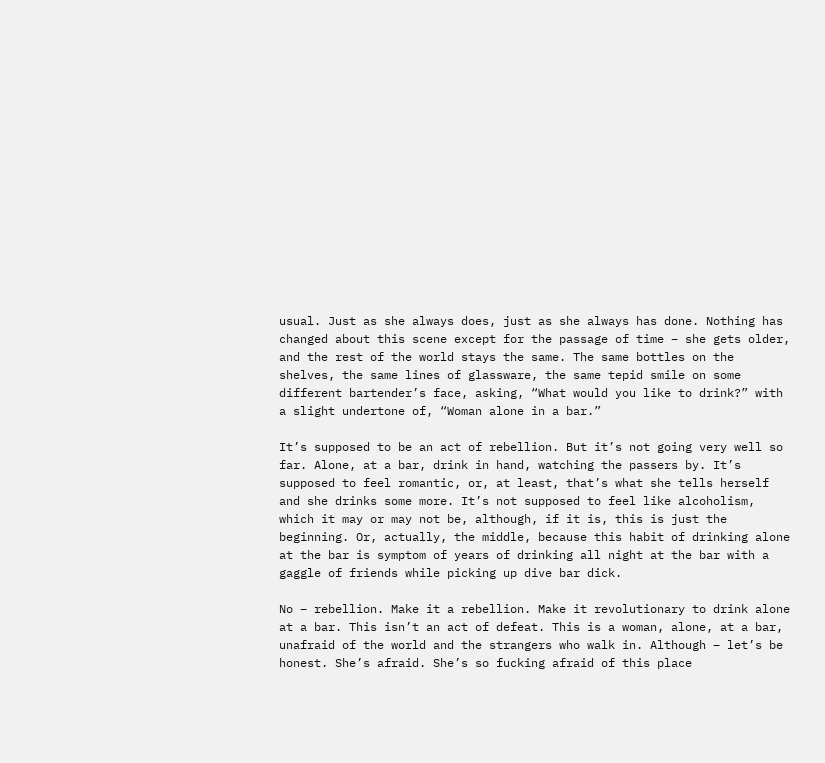usual. Just as she always does, just as she always has done. Nothing has changed about this scene except for the passage of time – she gets older, and the rest of the world stays the same. The same bottles on the shelves, the same lines of glassware, the same tepid smile on some different bartender’s face, asking, “What would you like to drink?” with a slight undertone of, “Woman alone in a bar.”

It’s supposed to be an act of rebellion. But it’s not going very well so far. Alone, at a bar, drink in hand, watching the passers by. It’s supposed to feel romantic, or, at least, that’s what she tells herself and she drinks some more. It’s not supposed to feel like alcoholism, which it may or may not be, although, if it is, this is just the beginning. Or, actually, the middle, because this habit of drinking alone at the bar is symptom of years of drinking all night at the bar with a gaggle of friends while picking up dive bar dick.

No – rebellion. Make it a rebellion. Make it revolutionary to drink alone at a bar. This isn’t an act of defeat. This is a woman, alone, at a bar, unafraid of the world and the strangers who walk in. Although – let’s be honest. She’s afraid. She’s so fucking afraid of this place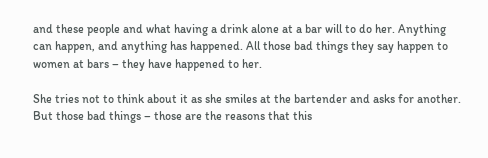and these people and what having a drink alone at a bar will to do her. Anything can happen, and anything has happened. All those bad things they say happen to women at bars – they have happened to her.

She tries not to think about it as she smiles at the bartender and asks for another. But those bad things – those are the reasons that this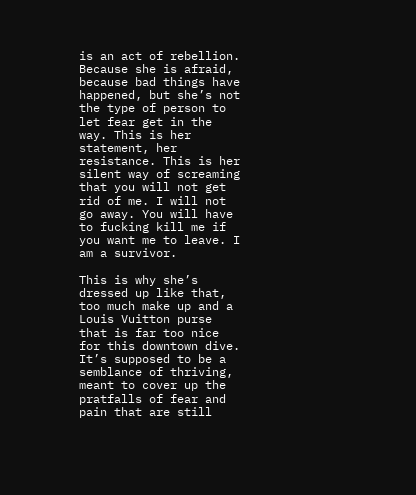is an act of rebellion. Because she is afraid, because bad things have happened, but she’s not the type of person to let fear get in the way. This is her statement, her resistance. This is her silent way of screaming that you will not get rid of me. I will not go away. You will have to fucking kill me if you want me to leave. I am a survivor.

This is why she’s dressed up like that, too much make up and a Louis Vuitton purse that is far too nice for this downtown dive. It’s supposed to be a semblance of thriving, meant to cover up the pratfalls of fear and pain that are still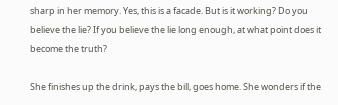sharp in her memory. Yes, this is a facade. But is it working? Do you believe the lie? If you believe the lie long enough, at what point does it become the truth?

She finishes up the drink, pays the bill, goes home. She wonders if the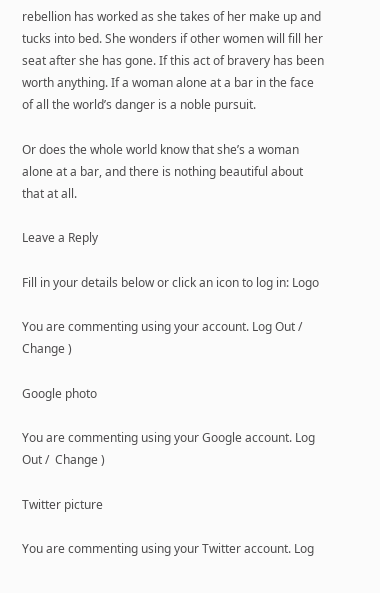rebellion has worked as she takes of her make up and tucks into bed. She wonders if other women will fill her seat after she has gone. If this act of bravery has been worth anything. If a woman alone at a bar in the face of all the world’s danger is a noble pursuit.

Or does the whole world know that she’s a woman alone at a bar, and there is nothing beautiful about that at all.

Leave a Reply

Fill in your details below or click an icon to log in: Logo

You are commenting using your account. Log Out /  Change )

Google photo

You are commenting using your Google account. Log Out /  Change )

Twitter picture

You are commenting using your Twitter account. Log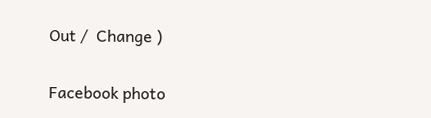Out /  Change )

Facebook photo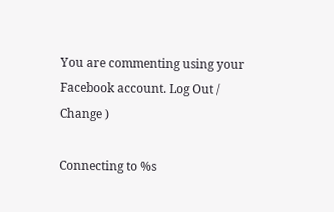You are commenting using your Facebook account. Log Out /  Change )

Connecting to %s